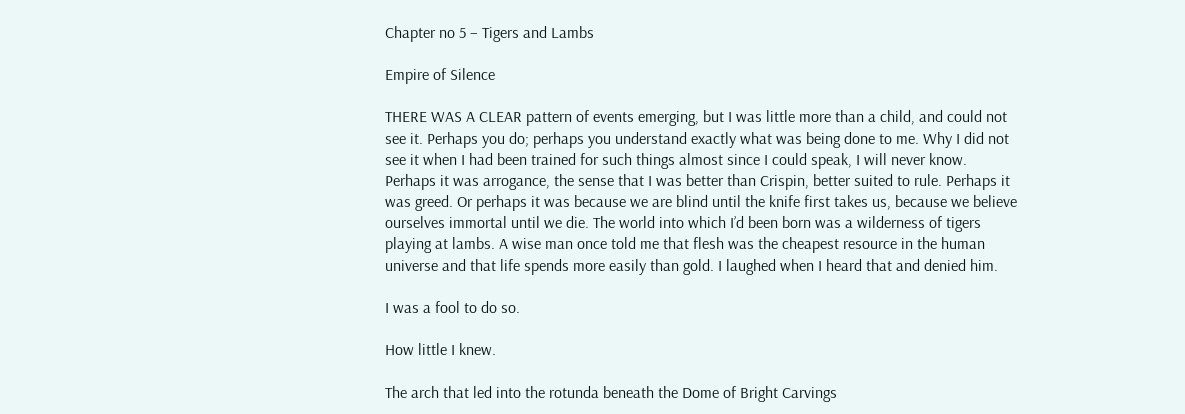Chapter no 5 – Tigers and Lambs

Empire of Silence

THERE WAS A CLEAR pattern of events emerging, but I was little more than a child, and could not see it. Perhaps you do; perhaps you understand exactly what was being done to me. Why I did not see it when I had been trained for such things almost since I could speak, I will never know. Perhaps it was arrogance, the sense that I was better than Crispin, better suited to rule. Perhaps it was greed. Or perhaps it was because we are blind until the knife first takes us, because we believe ourselves immortal until we die. The world into which I’d been born was a wilderness of tigers playing at lambs. A wise man once told me that flesh was the cheapest resource in the human universe and that life spends more easily than gold. I laughed when I heard that and denied him.

I was a fool to do so.

How little I knew.

The arch that led into the rotunda beneath the Dome of Bright Carvings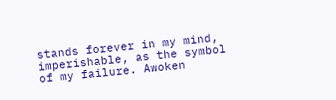stands forever in my mind, imperishable, as the symbol of my failure. Awoken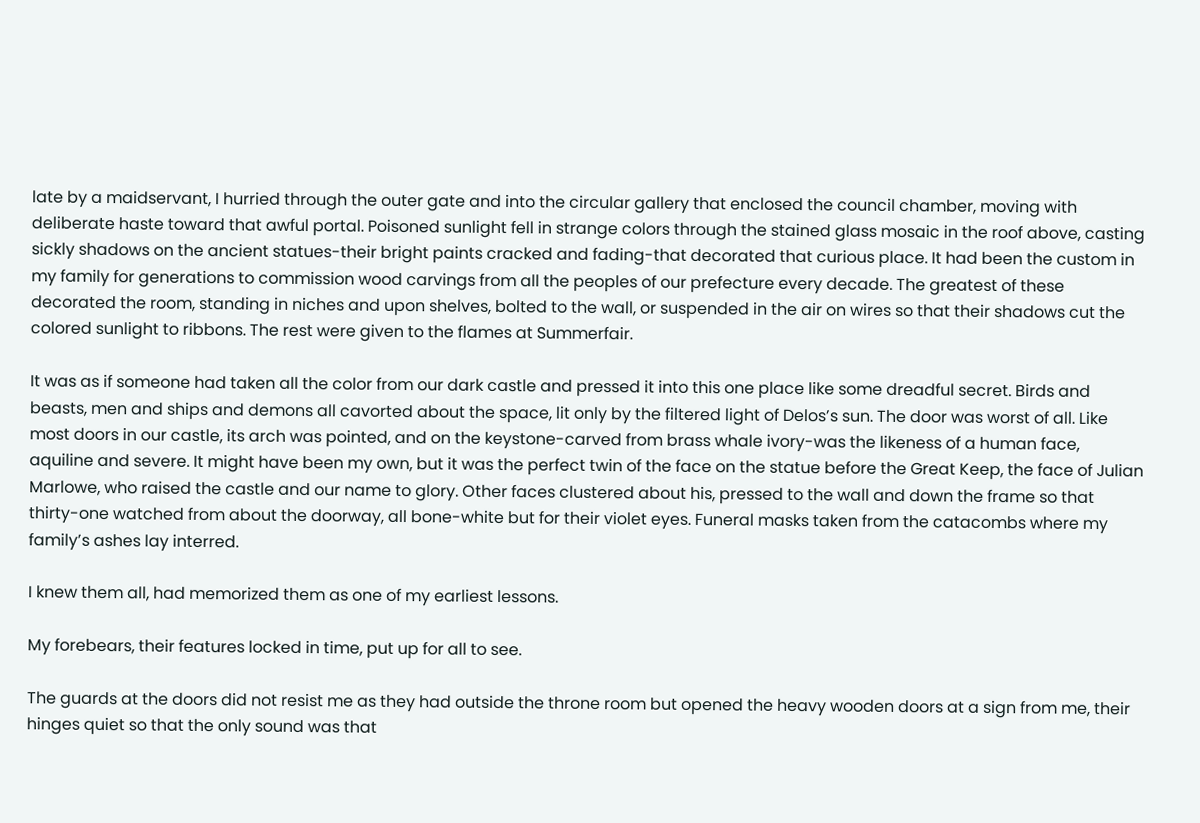late by a maidservant, I hurried through the outer gate and into the circular gallery that enclosed the council chamber, moving with deliberate haste toward that awful portal. Poisoned sunlight fell in strange colors through the stained glass mosaic in the roof above, casting sickly shadows on the ancient statues-their bright paints cracked and fading-that decorated that curious place. It had been the custom in my family for generations to commission wood carvings from all the peoples of our prefecture every decade. The greatest of these decorated the room, standing in niches and upon shelves, bolted to the wall, or suspended in the air on wires so that their shadows cut the colored sunlight to ribbons. The rest were given to the flames at Summerfair.

It was as if someone had taken all the color from our dark castle and pressed it into this one place like some dreadful secret. Birds and beasts, men and ships and demons all cavorted about the space, lit only by the filtered light of Delos’s sun. The door was worst of all. Like most doors in our castle, its arch was pointed, and on the keystone-carved from brass whale ivory-was the likeness of a human face, aquiline and severe. It might have been my own, but it was the perfect twin of the face on the statue before the Great Keep, the face of Julian Marlowe, who raised the castle and our name to glory. Other faces clustered about his, pressed to the wall and down the frame so that thirty-one watched from about the doorway, all bone-white but for their violet eyes. Funeral masks taken from the catacombs where my family’s ashes lay interred.

I knew them all, had memorized them as one of my earliest lessons.

My forebears, their features locked in time, put up for all to see.

The guards at the doors did not resist me as they had outside the throne room but opened the heavy wooden doors at a sign from me, their hinges quiet so that the only sound was that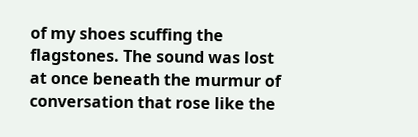of my shoes scuffing the flagstones. The sound was lost at once beneath the murmur of conversation that rose like the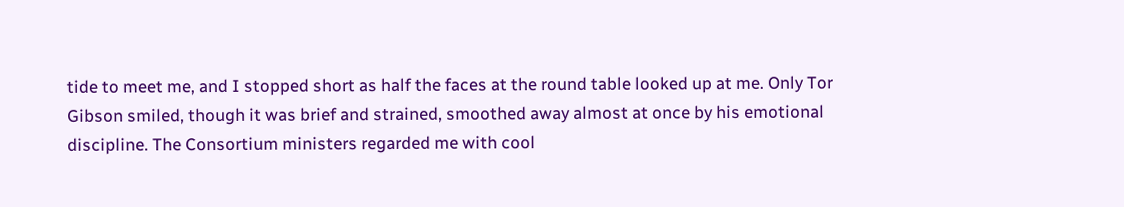tide to meet me, and I stopped short as half the faces at the round table looked up at me. Only Tor Gibson smiled, though it was brief and strained, smoothed away almost at once by his emotional discipline. The Consortium ministers regarded me with cool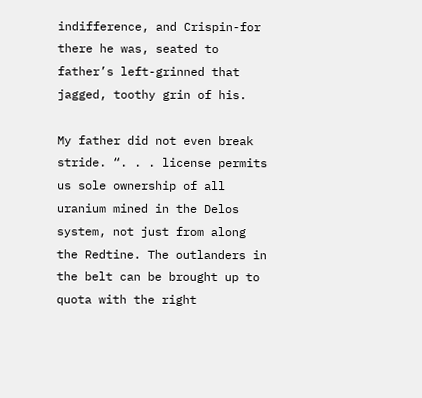indifference, and Crispin-for there he was, seated to father’s left-grinned that jagged, toothy grin of his.

My father did not even break stride. “. . . license permits us sole ownership of all uranium mined in the Delos system, not just from along the Redtine. The outlanders in the belt can be brought up to quota with the right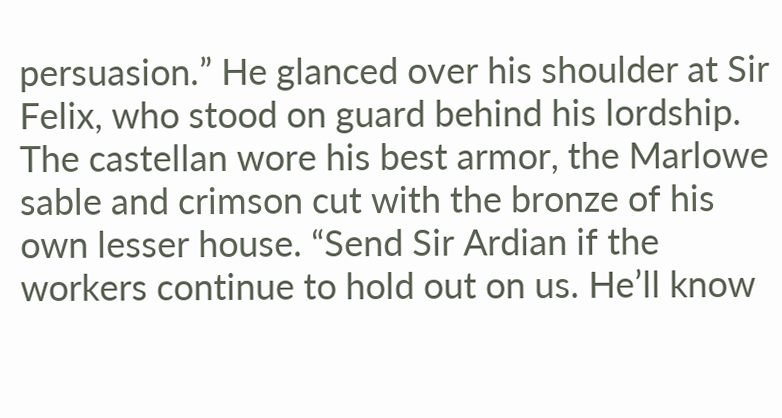persuasion.” He glanced over his shoulder at Sir Felix, who stood on guard behind his lordship. The castellan wore his best armor, the Marlowe sable and crimson cut with the bronze of his own lesser house. “Send Sir Ardian if the workers continue to hold out on us. He’ll know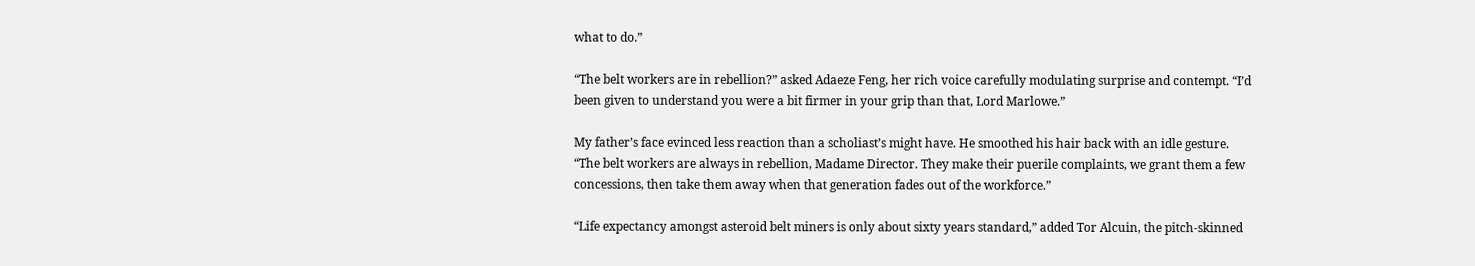what to do.”

“The belt workers are in rebellion?” asked Adaeze Feng, her rich voice carefully modulating surprise and contempt. “I’d been given to understand you were a bit firmer in your grip than that, Lord Marlowe.”

My father’s face evinced less reaction than a scholiast’s might have. He smoothed his hair back with an idle gesture. “The belt workers are always in rebellion, Madame Director. They make their puerile complaints, we grant them a few concessions, then take them away when that generation fades out of the workforce.”

“Life expectancy amongst asteroid belt miners is only about sixty years standard,” added Tor Alcuin, the pitch-skinned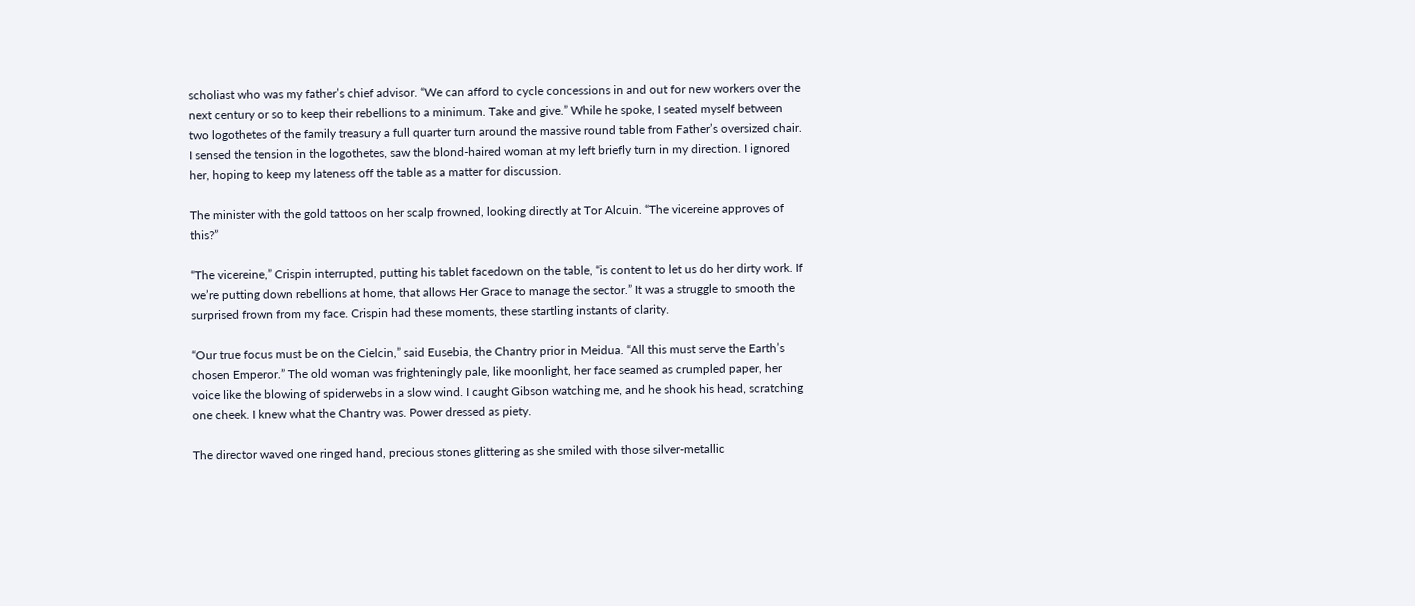scholiast who was my father’s chief advisor. “We can afford to cycle concessions in and out for new workers over the next century or so to keep their rebellions to a minimum. Take and give.” While he spoke, I seated myself between two logothetes of the family treasury a full quarter turn around the massive round table from Father’s oversized chair. I sensed the tension in the logothetes, saw the blond-haired woman at my left briefly turn in my direction. I ignored her, hoping to keep my lateness off the table as a matter for discussion.

The minister with the gold tattoos on her scalp frowned, looking directly at Tor Alcuin. “The vicereine approves of this?”

“The vicereine,” Crispin interrupted, putting his tablet facedown on the table, “is content to let us do her dirty work. If we’re putting down rebellions at home, that allows Her Grace to manage the sector.” It was a struggle to smooth the surprised frown from my face. Crispin had these moments, these startling instants of clarity.

“Our true focus must be on the Cielcin,” said Eusebia, the Chantry prior in Meidua. “All this must serve the Earth’s chosen Emperor.” The old woman was frighteningly pale, like moonlight, her face seamed as crumpled paper, her voice like the blowing of spiderwebs in a slow wind. I caught Gibson watching me, and he shook his head, scratching one cheek. I knew what the Chantry was. Power dressed as piety.

The director waved one ringed hand, precious stones glittering as she smiled with those silver-metallic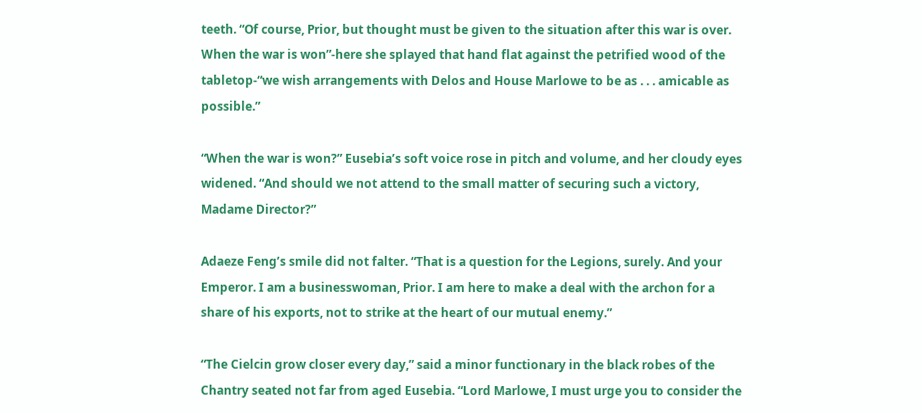teeth. “Of course, Prior, but thought must be given to the situation after this war is over. When the war is won”-here she splayed that hand flat against the petrified wood of the tabletop-“we wish arrangements with Delos and House Marlowe to be as . . . amicable as possible.”

“When the war is won?” Eusebia’s soft voice rose in pitch and volume, and her cloudy eyes widened. “And should we not attend to the small matter of securing such a victory, Madame Director?”

Adaeze Feng’s smile did not falter. “That is a question for the Legions, surely. And your Emperor. I am a businesswoman, Prior. I am here to make a deal with the archon for a share of his exports, not to strike at the heart of our mutual enemy.”

“The Cielcin grow closer every day,” said a minor functionary in the black robes of the Chantry seated not far from aged Eusebia. “Lord Marlowe, I must urge you to consider the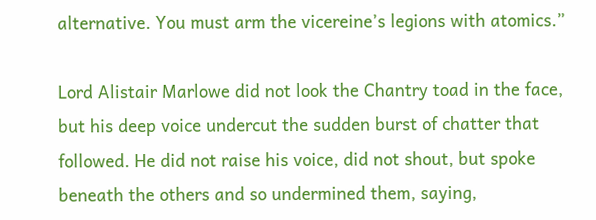alternative. You must arm the vicereine’s legions with atomics.”

Lord Alistair Marlowe did not look the Chantry toad in the face, but his deep voice undercut the sudden burst of chatter that followed. He did not raise his voice, did not shout, but spoke beneath the others and so undermined them, saying,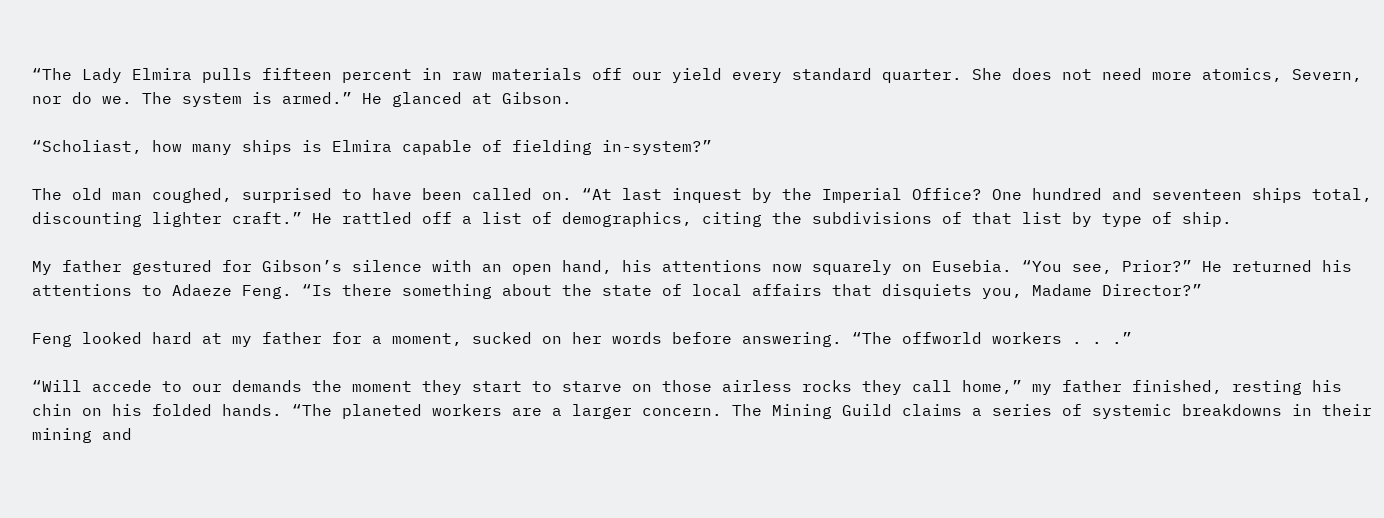“The Lady Elmira pulls fifteen percent in raw materials off our yield every standard quarter. She does not need more atomics, Severn, nor do we. The system is armed.” He glanced at Gibson.

“Scholiast, how many ships is Elmira capable of fielding in-system?”

The old man coughed, surprised to have been called on. “At last inquest by the Imperial Office? One hundred and seventeen ships total, discounting lighter craft.” He rattled off a list of demographics, citing the subdivisions of that list by type of ship.

My father gestured for Gibson’s silence with an open hand, his attentions now squarely on Eusebia. “You see, Prior?” He returned his attentions to Adaeze Feng. “Is there something about the state of local affairs that disquiets you, Madame Director?”

Feng looked hard at my father for a moment, sucked on her words before answering. “The offworld workers . . .”

“Will accede to our demands the moment they start to starve on those airless rocks they call home,” my father finished, resting his chin on his folded hands. “The planeted workers are a larger concern. The Mining Guild claims a series of systemic breakdowns in their mining and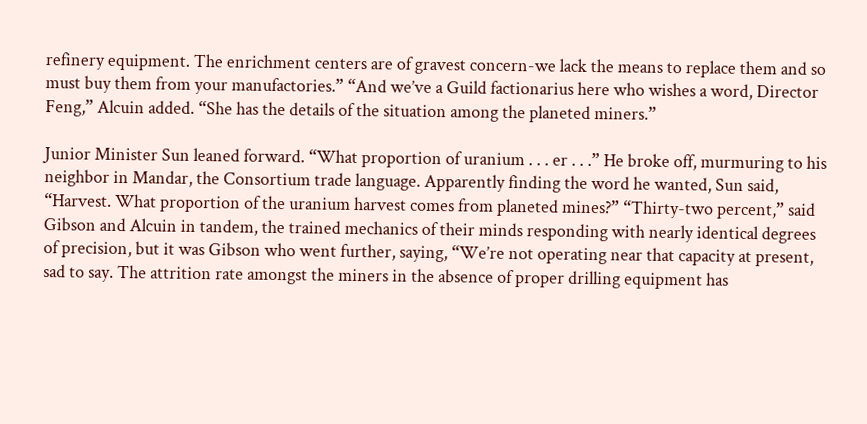refinery equipment. The enrichment centers are of gravest concern-we lack the means to replace them and so must buy them from your manufactories.” “And we’ve a Guild factionarius here who wishes a word, Director Feng,” Alcuin added. “She has the details of the situation among the planeted miners.”

Junior Minister Sun leaned forward. “What proportion of uranium . . . er . . .” He broke off, murmuring to his neighbor in Mandar, the Consortium trade language. Apparently finding the word he wanted, Sun said, “Harvest. What proportion of the uranium harvest comes from planeted mines?” “Thirty-two percent,” said Gibson and Alcuin in tandem, the trained mechanics of their minds responding with nearly identical degrees of precision, but it was Gibson who went further, saying, “We’re not operating near that capacity at present, sad to say. The attrition rate amongst the miners in the absence of proper drilling equipment has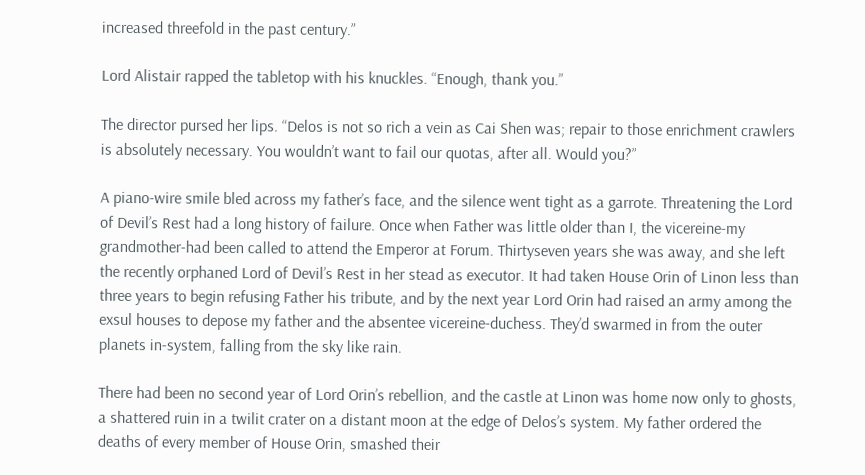increased threefold in the past century.”

Lord Alistair rapped the tabletop with his knuckles. “Enough, thank you.”

The director pursed her lips. “Delos is not so rich a vein as Cai Shen was; repair to those enrichment crawlers is absolutely necessary. You wouldn’t want to fail our quotas, after all. Would you?”

A piano-wire smile bled across my father’s face, and the silence went tight as a garrote. Threatening the Lord of Devil’s Rest had a long history of failure. Once when Father was little older than I, the vicereine-my grandmother-had been called to attend the Emperor at Forum. Thirtyseven years she was away, and she left the recently orphaned Lord of Devil’s Rest in her stead as executor. It had taken House Orin of Linon less than three years to begin refusing Father his tribute, and by the next year Lord Orin had raised an army among the exsul houses to depose my father and the absentee vicereine-duchess. They’d swarmed in from the outer planets in-system, falling from the sky like rain.

There had been no second year of Lord Orin’s rebellion, and the castle at Linon was home now only to ghosts, a shattered ruin in a twilit crater on a distant moon at the edge of Delos’s system. My father ordered the deaths of every member of House Orin, smashed their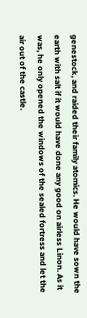genestock, and raided their family atomics. He would have sown the earth with salt if it would have done any good on airless Linon. As it was, he only opened the windows of the sealed fortress and let the air out of the castle.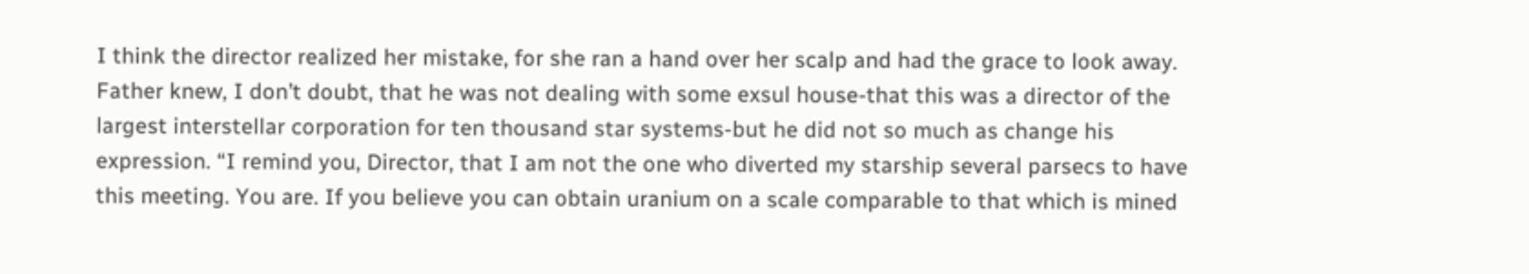I think the director realized her mistake, for she ran a hand over her scalp and had the grace to look away. Father knew, I don’t doubt, that he was not dealing with some exsul house-that this was a director of the largest interstellar corporation for ten thousand star systems-but he did not so much as change his expression. “I remind you, Director, that I am not the one who diverted my starship several parsecs to have this meeting. You are. If you believe you can obtain uranium on a scale comparable to that which is mined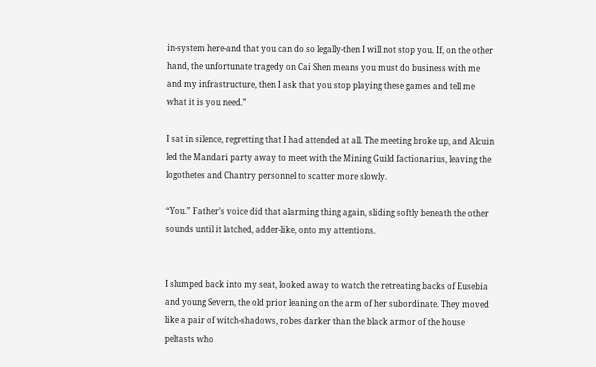in-system here-and that you can do so legally-then I will not stop you. If, on the other hand, the unfortunate tragedy on Cai Shen means you must do business with me and my infrastructure, then I ask that you stop playing these games and tell me what it is you need.”

I sat in silence, regretting that I had attended at all. The meeting broke up, and Alcuin led the Mandari party away to meet with the Mining Guild factionarius, leaving the logothetes and Chantry personnel to scatter more slowly.

“You.” Father’s voice did that alarming thing again, sliding softly beneath the other sounds until it latched, adder-like, onto my attentions.


I slumped back into my seat, looked away to watch the retreating backs of Eusebia and young Severn, the old prior leaning on the arm of her subordinate. They moved like a pair of witch-shadows, robes darker than the black armor of the house peltasts who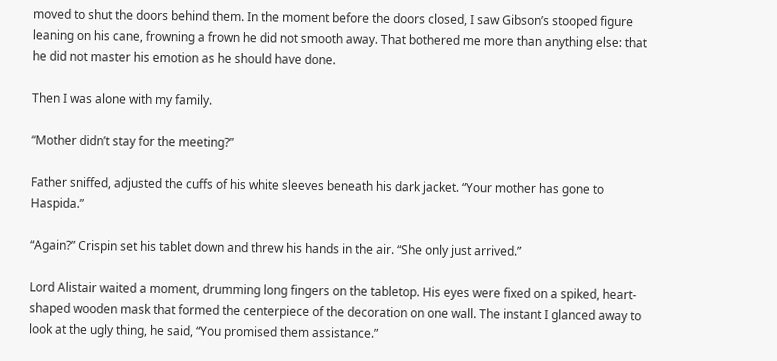moved to shut the doors behind them. In the moment before the doors closed, I saw Gibson’s stooped figure leaning on his cane, frowning a frown he did not smooth away. That bothered me more than anything else: that he did not master his emotion as he should have done.

Then I was alone with my family.

“Mother didn’t stay for the meeting?”

Father sniffed, adjusted the cuffs of his white sleeves beneath his dark jacket. “Your mother has gone to Haspida.”

“Again?” Crispin set his tablet down and threw his hands in the air. “She only just arrived.”

Lord Alistair waited a moment, drumming long fingers on the tabletop. His eyes were fixed on a spiked, heart-shaped wooden mask that formed the centerpiece of the decoration on one wall. The instant I glanced away to look at the ugly thing, he said, “You promised them assistance.”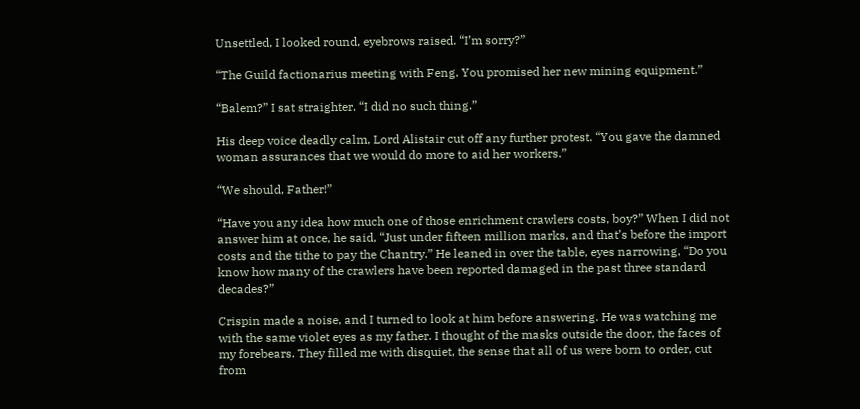Unsettled, I looked round, eyebrows raised. “I’m sorry?”

“The Guild factionarius meeting with Feng. You promised her new mining equipment.”

“Balem?” I sat straighter. “I did no such thing.”

His deep voice deadly calm, Lord Alistair cut off any further protest. “You gave the damned woman assurances that we would do more to aid her workers.”

“We should, Father!”

“Have you any idea how much one of those enrichment crawlers costs, boy?” When I did not answer him at once, he said, “Just under fifteen million marks, and that’s before the import costs and the tithe to pay the Chantry.” He leaned in over the table, eyes narrowing, “Do you know how many of the crawlers have been reported damaged in the past three standard decades?”

Crispin made a noise, and I turned to look at him before answering. He was watching me with the same violet eyes as my father. I thought of the masks outside the door, the faces of my forebears. They filled me with disquiet, the sense that all of us were born to order, cut from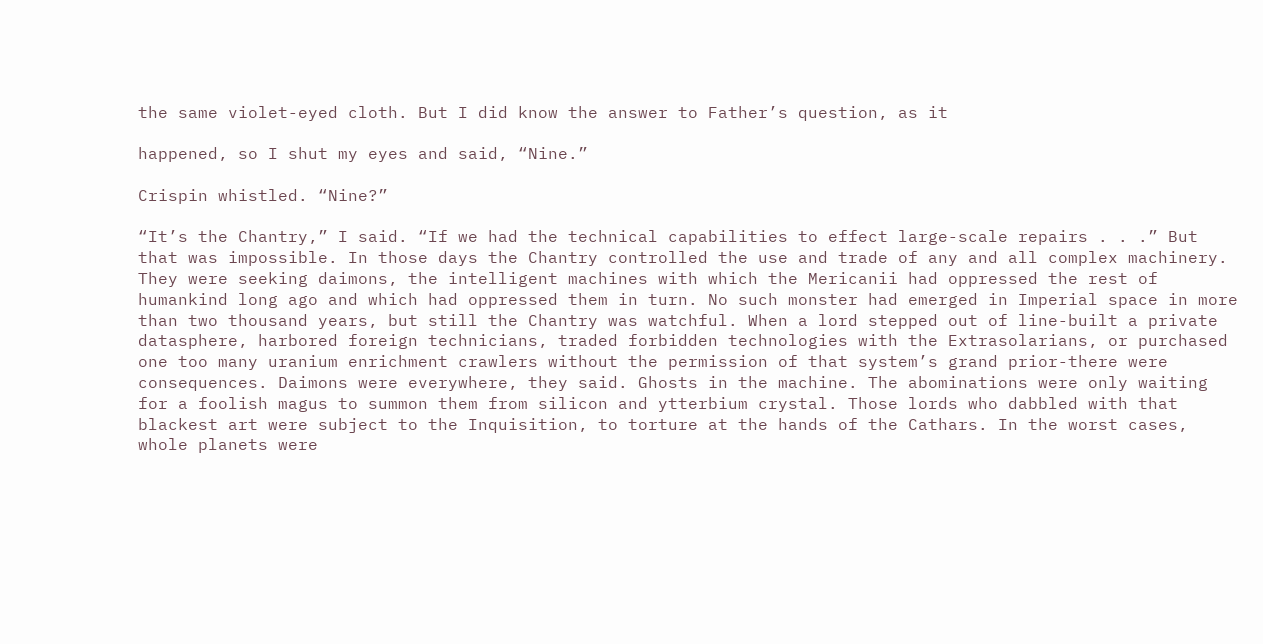the same violet-eyed cloth. But I did know the answer to Father’s question, as it

happened, so I shut my eyes and said, “Nine.”

Crispin whistled. “Nine?”

“It’s the Chantry,” I said. “If we had the technical capabilities to effect large-scale repairs . . .” But that was impossible. In those days the Chantry controlled the use and trade of any and all complex machinery. They were seeking daimons, the intelligent machines with which the Mericanii had oppressed the rest of humankind long ago and which had oppressed them in turn. No such monster had emerged in Imperial space in more than two thousand years, but still the Chantry was watchful. When a lord stepped out of line-built a private datasphere, harbored foreign technicians, traded forbidden technologies with the Extrasolarians, or purchased one too many uranium enrichment crawlers without the permission of that system’s grand prior-there were consequences. Daimons were everywhere, they said. Ghosts in the machine. The abominations were only waiting for a foolish magus to summon them from silicon and ytterbium crystal. Those lords who dabbled with that blackest art were subject to the Inquisition, to torture at the hands of the Cathars. In the worst cases, whole planets were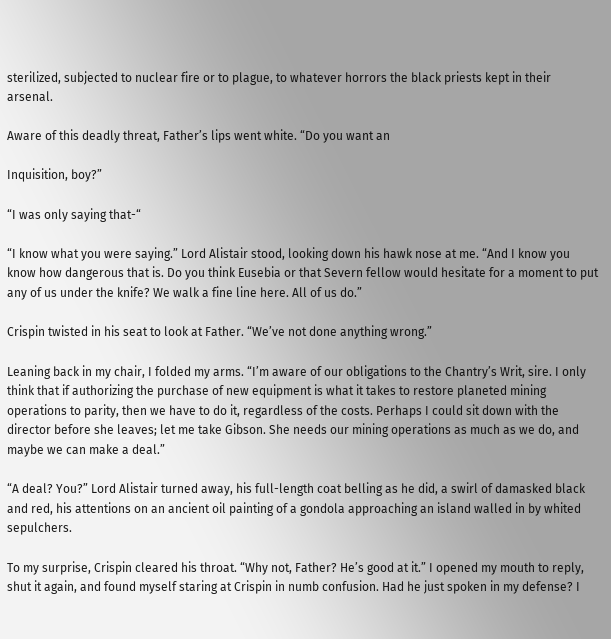sterilized, subjected to nuclear fire or to plague, to whatever horrors the black priests kept in their arsenal.

Aware of this deadly threat, Father’s lips went white. “Do you want an

Inquisition, boy?”

“I was only saying that-“

“I know what you were saying.” Lord Alistair stood, looking down his hawk nose at me. “And I know you know how dangerous that is. Do you think Eusebia or that Severn fellow would hesitate for a moment to put any of us under the knife? We walk a fine line here. All of us do.”

Crispin twisted in his seat to look at Father. “We’ve not done anything wrong.”

Leaning back in my chair, I folded my arms. “I’m aware of our obligations to the Chantry’s Writ, sire. I only think that if authorizing the purchase of new equipment is what it takes to restore planeted mining operations to parity, then we have to do it, regardless of the costs. Perhaps I could sit down with the director before she leaves; let me take Gibson. She needs our mining operations as much as we do, and maybe we can make a deal.”

“A deal? You?” Lord Alistair turned away, his full-length coat belling as he did, a swirl of damasked black and red, his attentions on an ancient oil painting of a gondola approaching an island walled in by whited sepulchers.

To my surprise, Crispin cleared his throat. “Why not, Father? He’s good at it.” I opened my mouth to reply, shut it again, and found myself staring at Crispin in numb confusion. Had he just spoken in my defense? I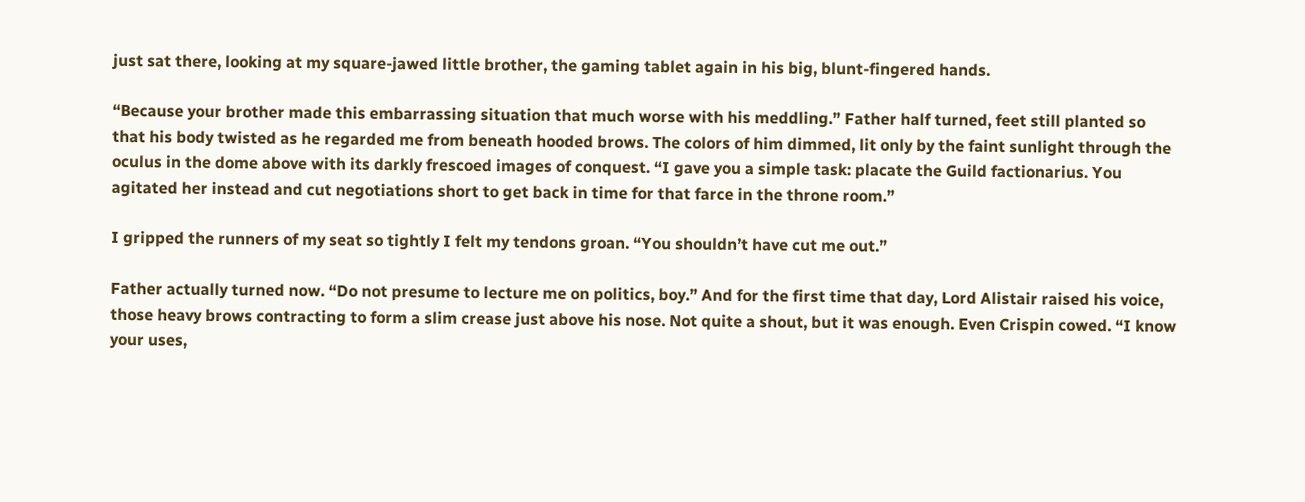just sat there, looking at my square-jawed little brother, the gaming tablet again in his big, blunt-fingered hands.

“Because your brother made this embarrassing situation that much worse with his meddling.” Father half turned, feet still planted so that his body twisted as he regarded me from beneath hooded brows. The colors of him dimmed, lit only by the faint sunlight through the oculus in the dome above with its darkly frescoed images of conquest. “I gave you a simple task: placate the Guild factionarius. You agitated her instead and cut negotiations short to get back in time for that farce in the throne room.”

I gripped the runners of my seat so tightly I felt my tendons groan. “You shouldn’t have cut me out.”

Father actually turned now. “Do not presume to lecture me on politics, boy.” And for the first time that day, Lord Alistair raised his voice, those heavy brows contracting to form a slim crease just above his nose. Not quite a shout, but it was enough. Even Crispin cowed. “I know your uses,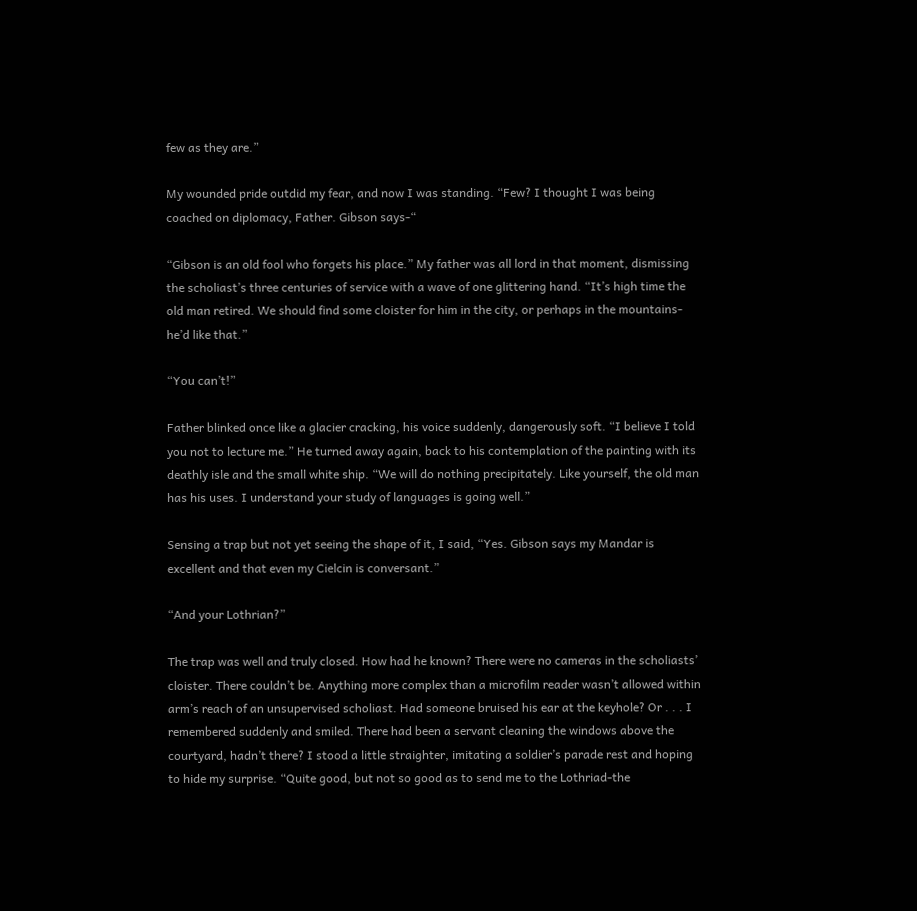few as they are.”

My wounded pride outdid my fear, and now I was standing. “Few? I thought I was being coached on diplomacy, Father. Gibson says-“

“Gibson is an old fool who forgets his place.” My father was all lord in that moment, dismissing the scholiast’s three centuries of service with a wave of one glittering hand. “It’s high time the old man retired. We should find some cloister for him in the city, or perhaps in the mountains-he’d like that.”

“You can’t!”

Father blinked once like a glacier cracking, his voice suddenly, dangerously soft. “I believe I told you not to lecture me.” He turned away again, back to his contemplation of the painting with its deathly isle and the small white ship. “We will do nothing precipitately. Like yourself, the old man has his uses. I understand your study of languages is going well.”

Sensing a trap but not yet seeing the shape of it, I said, “Yes. Gibson says my Mandar is excellent and that even my Cielcin is conversant.”

“And your Lothrian?”

The trap was well and truly closed. How had he known? There were no cameras in the scholiasts’ cloister. There couldn’t be. Anything more complex than a microfilm reader wasn’t allowed within arm’s reach of an unsupervised scholiast. Had someone bruised his ear at the keyhole? Or . . . I remembered suddenly and smiled. There had been a servant cleaning the windows above the courtyard, hadn’t there? I stood a little straighter, imitating a soldier’s parade rest and hoping to hide my surprise. “Quite good, but not so good as to send me to the Lothriad-the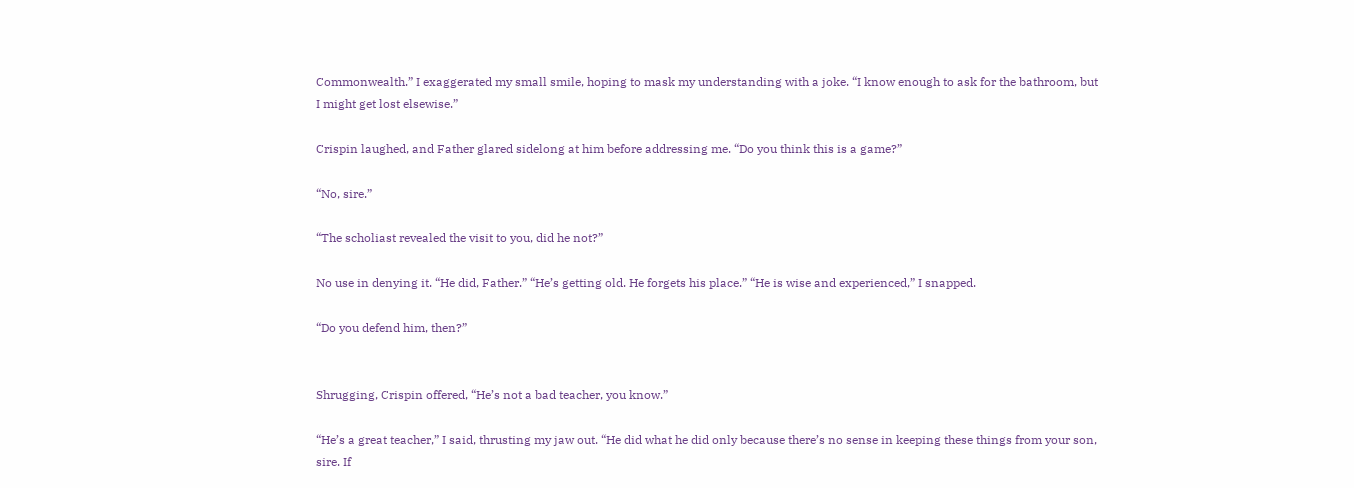Commonwealth.” I exaggerated my small smile, hoping to mask my understanding with a joke. “I know enough to ask for the bathroom, but I might get lost elsewise.”

Crispin laughed, and Father glared sidelong at him before addressing me. “Do you think this is a game?”

“No, sire.”

“The scholiast revealed the visit to you, did he not?”

No use in denying it. “He did, Father.” “He’s getting old. He forgets his place.” “He is wise and experienced,” I snapped.

“Do you defend him, then?”


Shrugging, Crispin offered, “He’s not a bad teacher, you know.”

“He’s a great teacher,” I said, thrusting my jaw out. “He did what he did only because there’s no sense in keeping these things from your son, sire. If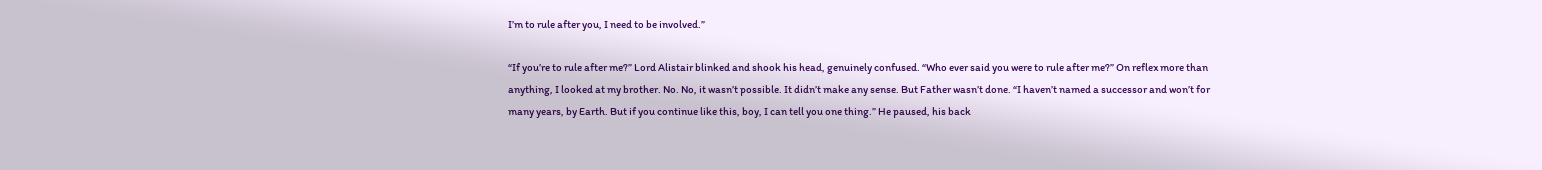I’m to rule after you, I need to be involved.”

“If you’re to rule after me?” Lord Alistair blinked and shook his head, genuinely confused. “Who ever said you were to rule after me?” On reflex more than anything, I looked at my brother. No. No, it wasn’t possible. It didn’t make any sense. But Father wasn’t done. “I haven’t named a successor and won’t for many years, by Earth. But if you continue like this, boy, I can tell you one thing.” He paused, his back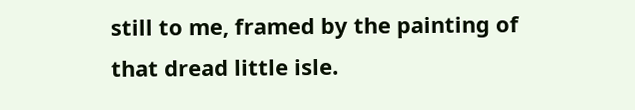still to me, framed by the painting of that dread little isle.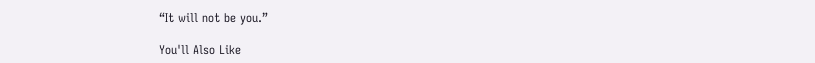“It will not be you.”

You'll Also Like